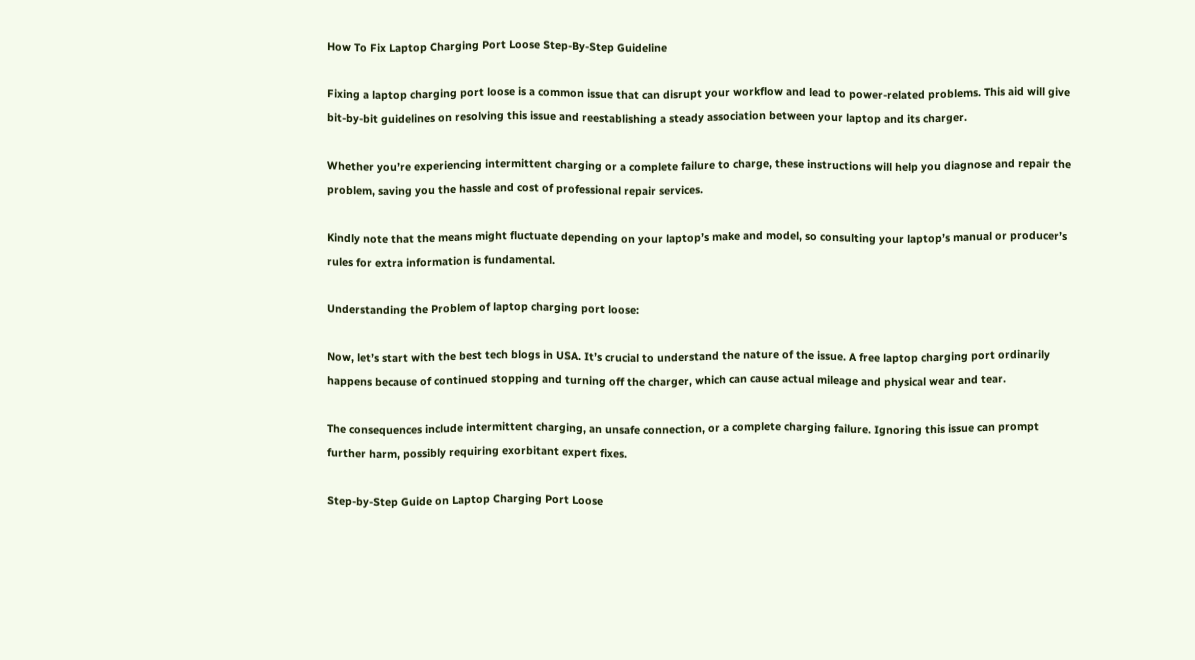How To Fix Laptop Charging Port Loose Step-By-Step Guideline

Fixing a laptop charging port loose is a common issue that can disrupt your workflow and lead to power-related problems. This aid will give bit-by-bit guidelines on resolving this issue and reestablishing a steady association between your laptop and its charger.

Whether you’re experiencing intermittent charging or a complete failure to charge, these instructions will help you diagnose and repair the problem, saving you the hassle and cost of professional repair services.

Kindly note that the means might fluctuate depending on your laptop’s make and model, so consulting your laptop’s manual or producer’s rules for extra information is fundamental.

Understanding the Problem of laptop charging port loose:

Now, let’s start with the best tech blogs in USA. It’s crucial to understand the nature of the issue. A free laptop charging port ordinarily happens because of continued stopping and turning off the charger, which can cause actual mileage and physical wear and tear.

The consequences include intermittent charging, an unsafe connection, or a complete charging failure. Ignoring this issue can prompt further harm, possibly requiring exorbitant expert fixes.

Step-by-Step Guide on Laptop Charging Port Loose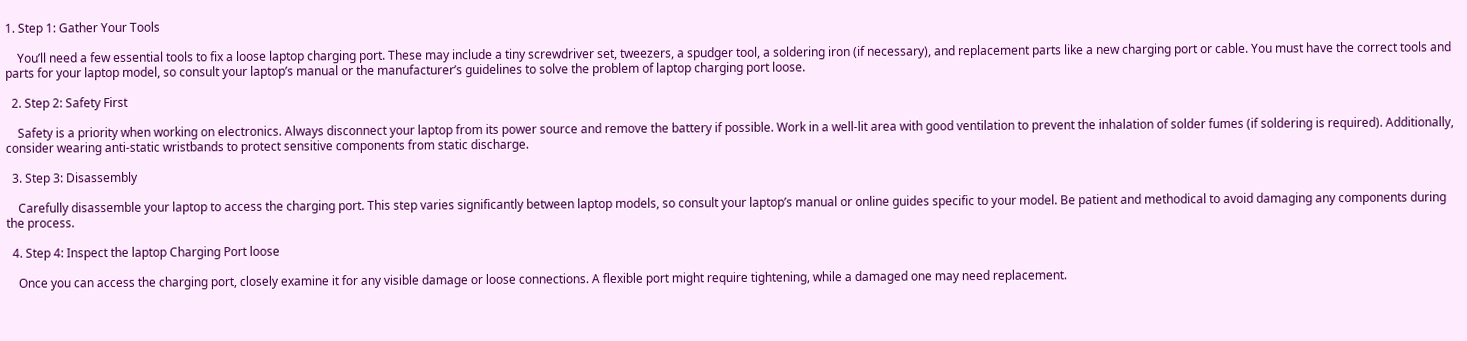1. Step 1: Gather Your Tools

    You’ll need a few essential tools to fix a loose laptop charging port. These may include a tiny screwdriver set, tweezers, a spudger tool, a soldering iron (if necessary), and replacement parts like a new charging port or cable. You must have the correct tools and parts for your laptop model, so consult your laptop’s manual or the manufacturer’s guidelines to solve the problem of laptop charging port loose.

  2. Step 2: Safety First

    Safety is a priority when working on electronics. Always disconnect your laptop from its power source and remove the battery if possible. Work in a well-lit area with good ventilation to prevent the inhalation of solder fumes (if soldering is required). Additionally, consider wearing anti-static wristbands to protect sensitive components from static discharge.

  3. Step 3: Disassembly

    Carefully disassemble your laptop to access the charging port. This step varies significantly between laptop models, so consult your laptop’s manual or online guides specific to your model. Be patient and methodical to avoid damaging any components during the process.

  4. Step 4: Inspect the laptop Charging Port loose

    Once you can access the charging port, closely examine it for any visible damage or loose connections. A flexible port might require tightening, while a damaged one may need replacement.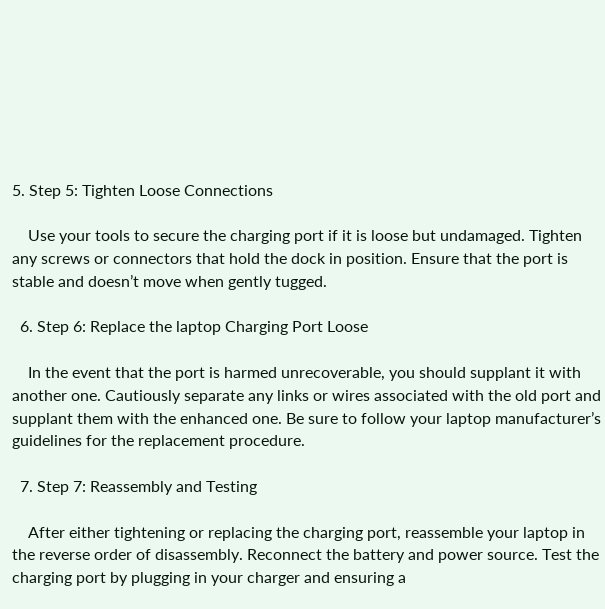5. Step 5: Tighten Loose Connections

    Use your tools to secure the charging port if it is loose but undamaged. Tighten any screws or connectors that hold the dock in position. Ensure that the port is stable and doesn’t move when gently tugged.

  6. Step 6: Replace the laptop Charging Port Loose

    In the event that the port is harmed unrecoverable, you should supplant it with another one. Cautiously separate any links or wires associated with the old port and supplant them with the enhanced one. Be sure to follow your laptop manufacturer’s guidelines for the replacement procedure.

  7. Step 7: Reassembly and Testing

    After either tightening or replacing the charging port, reassemble your laptop in the reverse order of disassembly. Reconnect the battery and power source. Test the charging port by plugging in your charger and ensuring a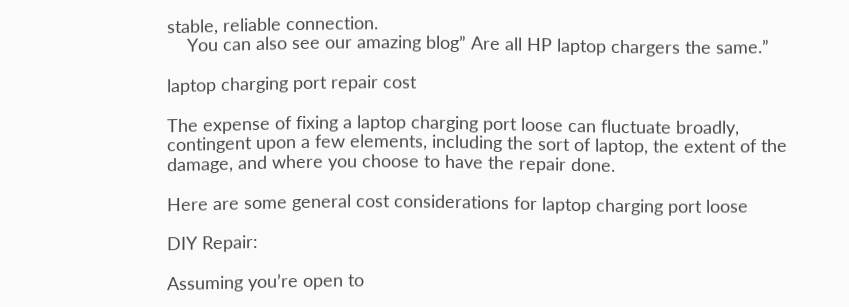stable, reliable connection.
    You can also see our amazing blog” Are all HP laptop chargers the same.”

laptop charging port repair cost

The expense of fixing a laptop charging port loose can fluctuate broadly, contingent upon a few elements, including the sort of laptop, the extent of the damage, and where you choose to have the repair done.

Here are some general cost considerations for laptop charging port loose

DIY Repair:

Assuming you’re open to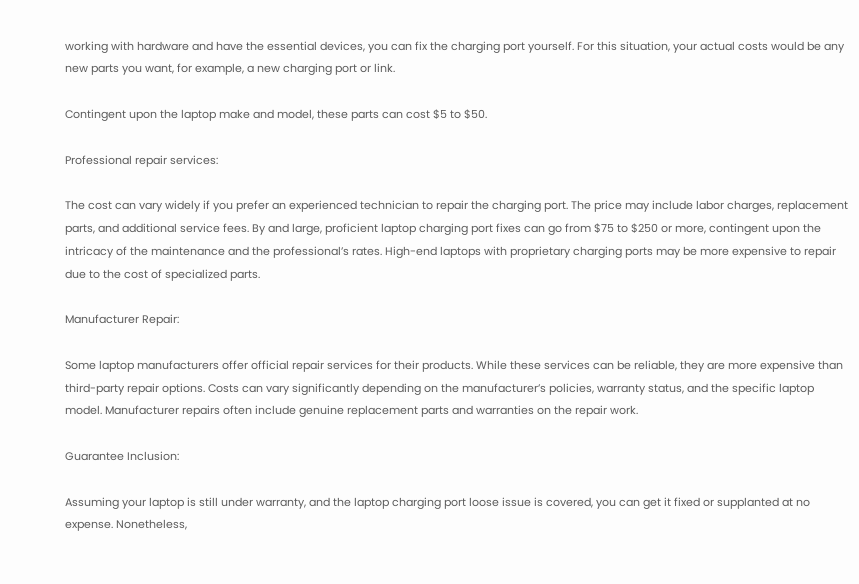working with hardware and have the essential devices, you can fix the charging port yourself. For this situation, your actual costs would be any new parts you want, for example, a new charging port or link.

Contingent upon the laptop make and model, these parts can cost $5 to $50.

Professional repair services:

The cost can vary widely if you prefer an experienced technician to repair the charging port. The price may include labor charges, replacement parts, and additional service fees. By and large, proficient laptop charging port fixes can go from $75 to $250 or more, contingent upon the intricacy of the maintenance and the professional’s rates. High-end laptops with proprietary charging ports may be more expensive to repair due to the cost of specialized parts.

Manufacturer Repair:

Some laptop manufacturers offer official repair services for their products. While these services can be reliable, they are more expensive than third-party repair options. Costs can vary significantly depending on the manufacturer’s policies, warranty status, and the specific laptop model. Manufacturer repairs often include genuine replacement parts and warranties on the repair work.

Guarantee Inclusion:

Assuming your laptop is still under warranty, and the laptop charging port loose issue is covered, you can get it fixed or supplanted at no expense. Nonetheless,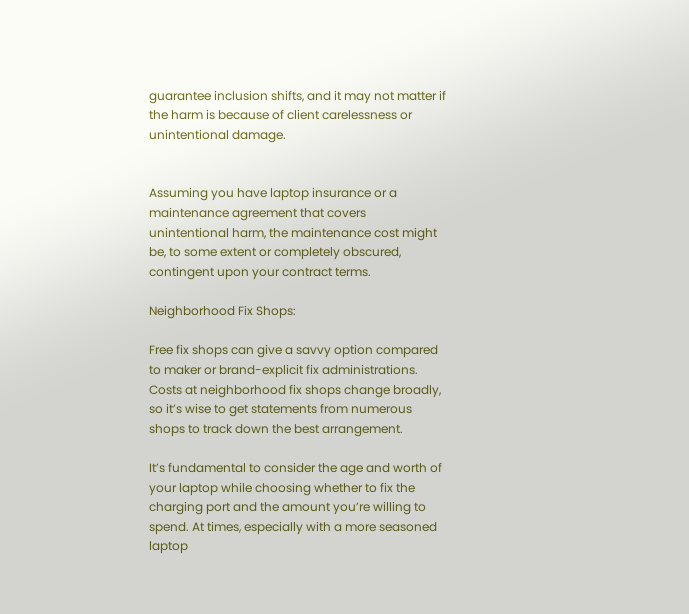guarantee inclusion shifts, and it may not matter if the harm is because of client carelessness or unintentional damage.


Assuming you have laptop insurance or a maintenance agreement that covers unintentional harm, the maintenance cost might be, to some extent or completely obscured, contingent upon your contract terms.

Neighborhood Fix Shops:

Free fix shops can give a savvy option compared to maker or brand-explicit fix administrations. Costs at neighborhood fix shops change broadly, so it’s wise to get statements from numerous shops to track down the best arrangement.

It’s fundamental to consider the age and worth of your laptop while choosing whether to fix the charging port and the amount you’re willing to spend. At times, especially with a more seasoned laptop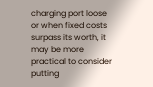charging port loose or when fixed costs surpass its worth, it may be more practical to consider putting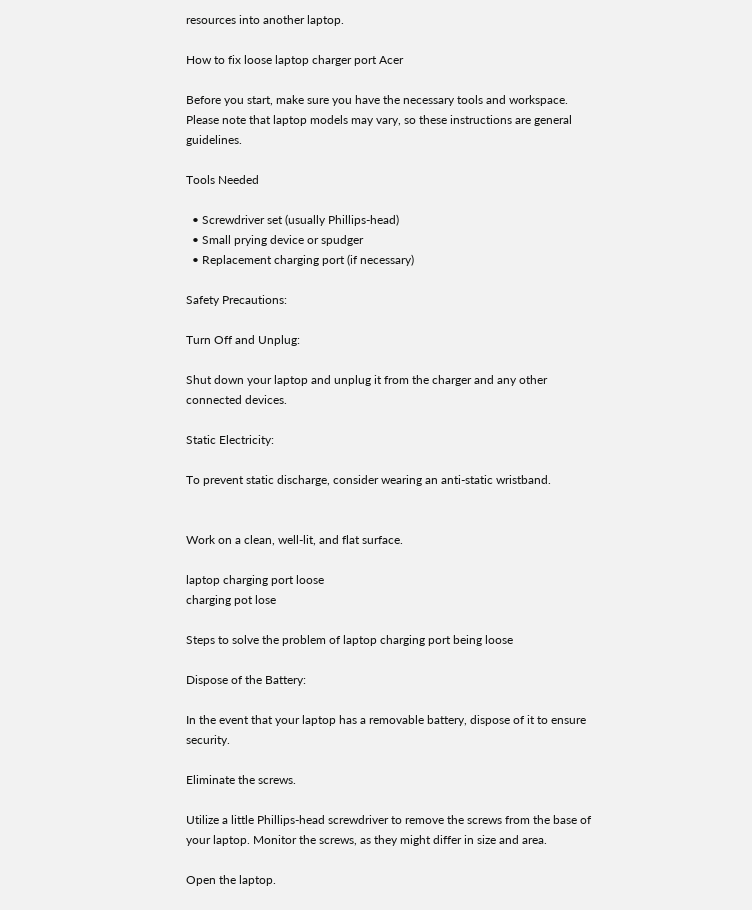resources into another laptop.

How to fix loose laptop charger port Acer

Before you start, make sure you have the necessary tools and workspace. Please note that laptop models may vary, so these instructions are general guidelines.

Tools Needed

  • Screwdriver set (usually Phillips-head)
  • Small prying device or spudger
  • Replacement charging port (if necessary)

Safety Precautions:

Turn Off and Unplug:

Shut down your laptop and unplug it from the charger and any other connected devices.

Static Electricity:

To prevent static discharge, consider wearing an anti-static wristband.


Work on a clean, well-lit, and flat surface.

laptop charging port loose
charging pot lose

Steps to solve the problem of laptop charging port being loose

Dispose of the Battery:

In the event that your laptop has a removable battery, dispose of it to ensure security.

Eliminate the screws.

Utilize a little Phillips-head screwdriver to remove the screws from the base of your laptop. Monitor the screws, as they might differ in size and area.

Open the laptop.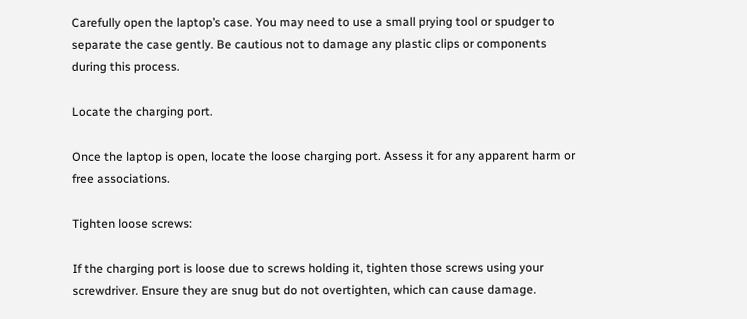Carefully open the laptop’s case. You may need to use a small prying tool or spudger to separate the case gently. Be cautious not to damage any plastic clips or components during this process.

Locate the charging port.

Once the laptop is open, locate the loose charging port. Assess it for any apparent harm or free associations.

Tighten loose screws:

If the charging port is loose due to screws holding it, tighten those screws using your screwdriver. Ensure they are snug but do not overtighten, which can cause damage.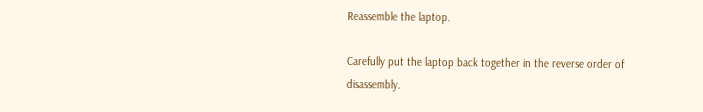Reassemble the laptop.

Carefully put the laptop back together in the reverse order of disassembly.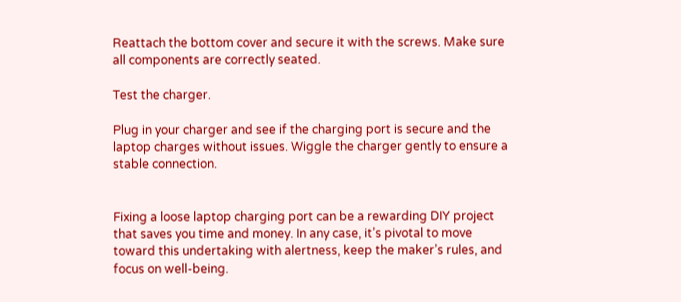Reattach the bottom cover and secure it with the screws. Make sure all components are correctly seated.

Test the charger.

Plug in your charger and see if the charging port is secure and the laptop charges without issues. Wiggle the charger gently to ensure a stable connection.


Fixing a loose laptop charging port can be a rewarding DIY project that saves you time and money. In any case, it’s pivotal to move toward this undertaking with alertness, keep the maker’s rules, and focus on well-being.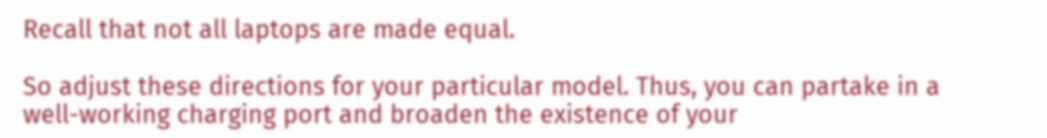Recall that not all laptops are made equal.

So adjust these directions for your particular model. Thus, you can partake in a well-working charging port and broaden the existence of your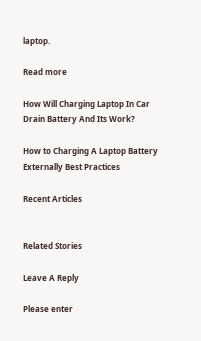laptop.

Read more

How Will Charging Laptop In Car Drain Battery And Its Work?

How to Charging A Laptop Battery Externally Best Practices

Recent Articles


Related Stories

Leave A Reply

Please enter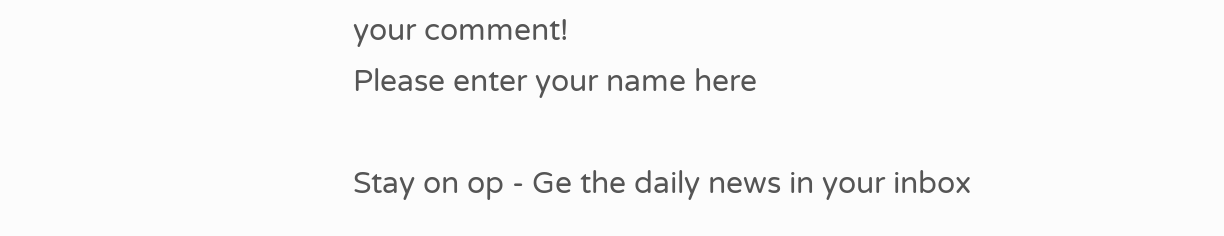your comment!
Please enter your name here

Stay on op - Ge the daily news in your inbox